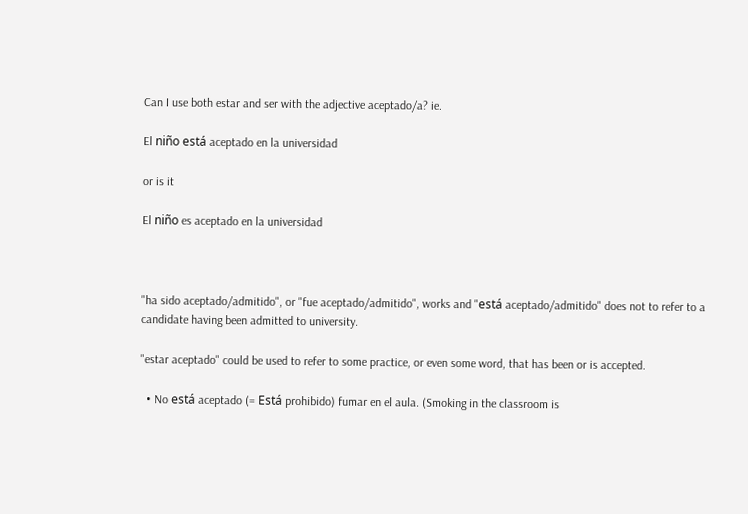Can I use both estar and ser with the adjective aceptado/a? ie.

El niño está aceptado en la universidad

or is it

El niño es aceptado en la universidad



"ha sido aceptado/admitido", or "fue aceptado/admitido", works and "está aceptado/admitido" does not to refer to a candidate having been admitted to university.

"estar aceptado" could be used to refer to some practice, or even some word, that has been or is accepted.

  • No está aceptado (= Está prohibido) fumar en el aula. (Smoking in the classroom is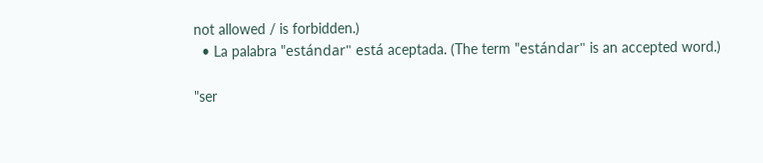not allowed / is forbidden.)
  • La palabra "estándar" está aceptada. (The term "estándar" is an accepted word.)

"ser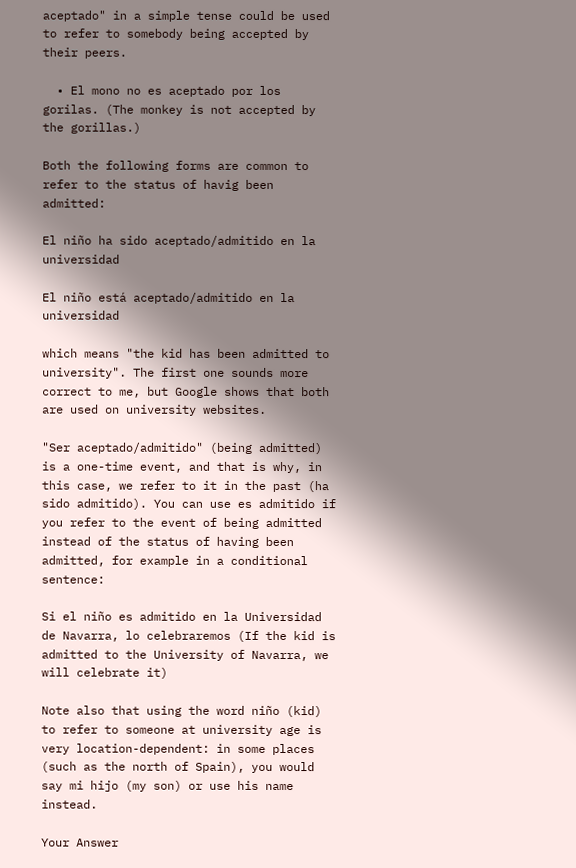aceptado" in a simple tense could be used to refer to somebody being accepted by their peers.

  • El mono no es aceptado por los gorilas. (The monkey is not accepted by the gorillas.)

Both the following forms are common to refer to the status of havig been admitted:

El niño ha sido aceptado/admitido en la universidad

El niño está aceptado/admitido en la universidad

which means "the kid has been admitted to university". The first one sounds more correct to me, but Google shows that both are used on university websites.

"Ser aceptado/admitido" (being admitted) is a one-time event, and that is why, in this case, we refer to it in the past (ha sido admitido). You can use es admitido if you refer to the event of being admitted instead of the status of having been admitted, for example in a conditional sentence:

Si el niño es admitido en la Universidad de Navarra, lo celebraremos (If the kid is admitted to the University of Navarra, we will celebrate it)

Note also that using the word niño (kid) to refer to someone at university age is very location-dependent: in some places (such as the north of Spain), you would say mi hijo (my son) or use his name instead.

Your Answer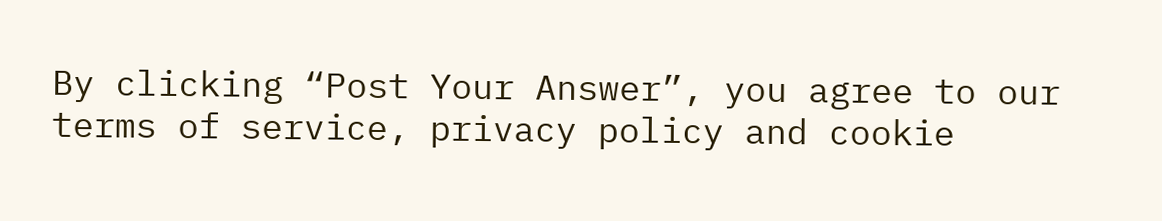By clicking “Post Your Answer”, you agree to our terms of service, privacy policy and cookie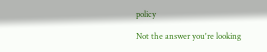policy

Not the answer you're looking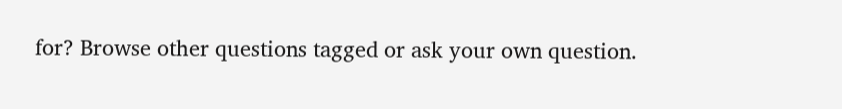for? Browse other questions tagged or ask your own question.